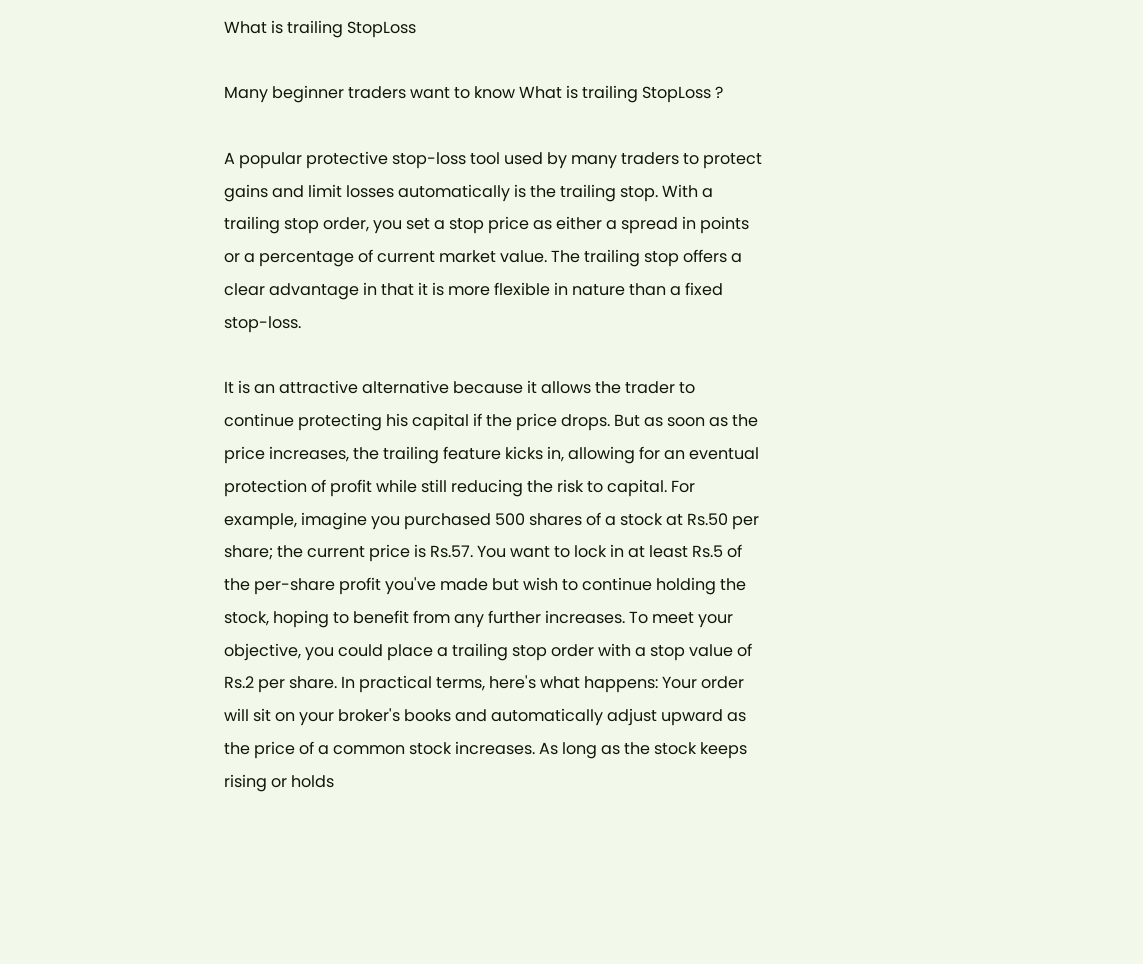What is trailing StopLoss

Many beginner traders want to know What is trailing StopLoss ?

A popular protective stop-loss tool used by many traders to protect gains and limit losses automatically is the trailing stop. With a trailing stop order, you set a stop price as either a spread in points or a percentage of current market value. The trailing stop offers a clear advantage in that it is more flexible in nature than a fixed stop-loss.

It is an attractive alternative because it allows the trader to continue protecting his capital if the price drops. But as soon as the price increases, the trailing feature kicks in, allowing for an eventual protection of profit while still reducing the risk to capital. For example, imagine you purchased 500 shares of a stock at Rs.50 per share; the current price is Rs.57. You want to lock in at least Rs.5 of the per-share profit you've made but wish to continue holding the stock, hoping to benefit from any further increases. To meet your objective, you could place a trailing stop order with a stop value of Rs.2 per share. In practical terms, here's what happens: Your order will sit on your broker's books and automatically adjust upward as the price of a common stock increases. As long as the stock keeps rising or holds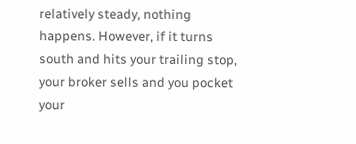relatively steady, nothing happens. However, if it turns south and hits your trailing stop, your broker sells and you pocket your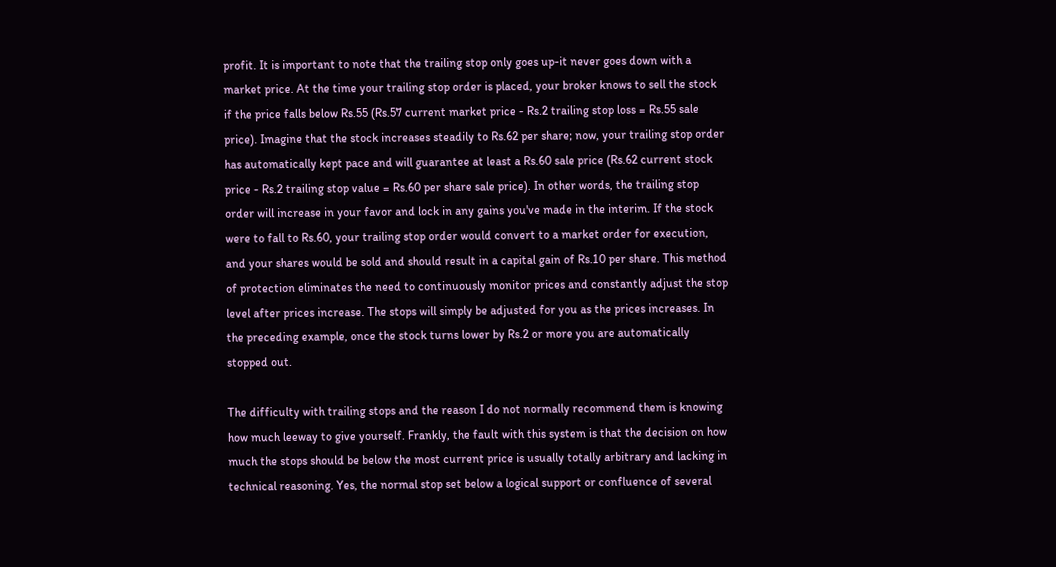profit. It is important to note that the trailing stop only goes up-it never goes down with a market price. At the time your trailing stop order is placed, your broker knows to sell the stock if the price falls below Rs.55 (Rs.57 current market price - Rs.2 trailing stop loss = Rs.55 sale price). Imagine that the stock increases steadily to Rs.62 per share; now, your trailing stop order has automatically kept pace and will guarantee at least a Rs.60 sale price (Rs.62 current stock price - Rs.2 trailing stop value = Rs.60 per share sale price). In other words, the trailing stop order will increase in your favor and lock in any gains you've made in the interim. If the stock were to fall to Rs.60, your trailing stop order would convert to a market order for execution, and your shares would be sold and should result in a capital gain of Rs.10 per share. This method of protection eliminates the need to continuously monitor prices and constantly adjust the stop level after prices increase. The stops will simply be adjusted for you as the prices increases. In the preceding example, once the stock turns lower by Rs.2 or more you are automatically stopped out.

The difficulty with trailing stops and the reason I do not normally recommend them is knowing how much leeway to give yourself. Frankly, the fault with this system is that the decision on how much the stops should be below the most current price is usually totally arbitrary and lacking in technical reasoning. Yes, the normal stop set below a logical support or confluence of several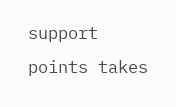support points takes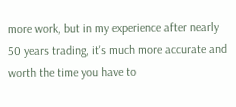more work, but in my experience after nearly 50 years trading, it's much more accurate and worth the time you have to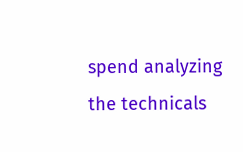spend analyzing the technicals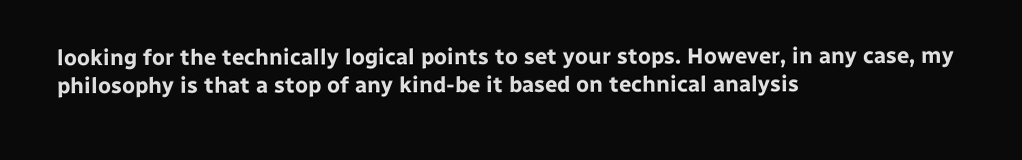looking for the technically logical points to set your stops. However, in any case, my philosophy is that a stop of any kind-be it based on technical analysis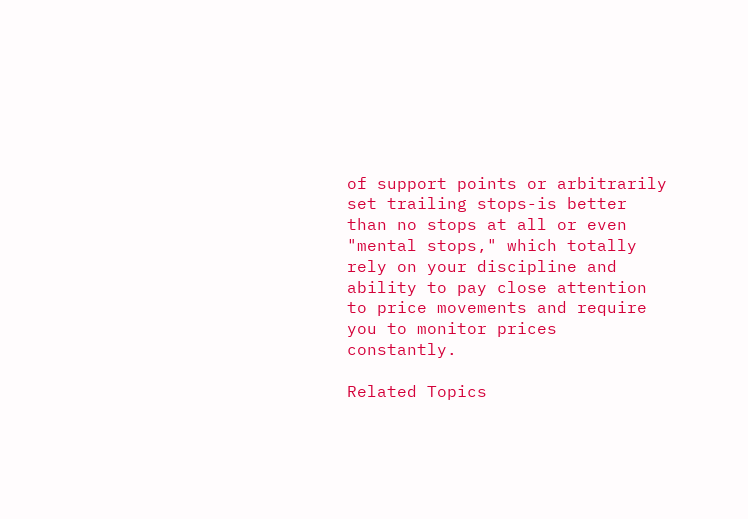of support points or arbitrarily set trailing stops-is better than no stops at all or even "mental stops," which totally rely on your discipline and ability to pay close attention to price movements and require you to monitor prices constantly.

Related Topics